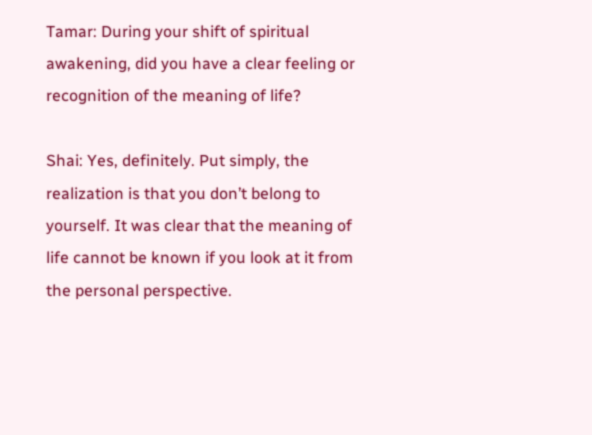Tamar: During your shift of spiritual awakening, did you have a clear feeling or recognition of the meaning of life?

Shai: Yes, definitely. Put simply, the realization is that you don’t belong to yourself. It was clear that the meaning of life cannot be known if you look at it from the personal perspective.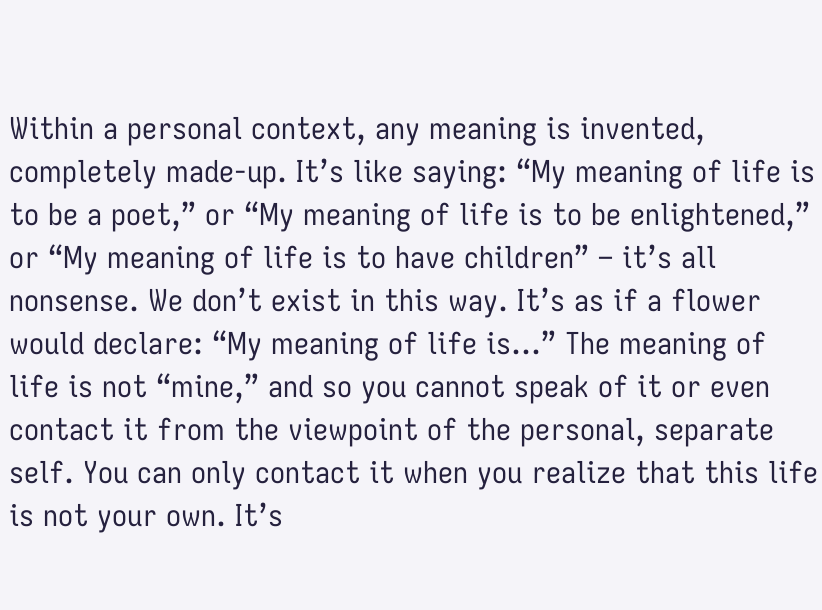Within a personal context, any meaning is invented, completely made-up. It’s like saying: “My meaning of life is to be a poet,” or “My meaning of life is to be enlightened,” or “My meaning of life is to have children” – it’s all nonsense. We don’t exist in this way. It’s as if a flower would declare: “My meaning of life is…” The meaning of life is not “mine,” and so you cannot speak of it or even contact it from the viewpoint of the personal, separate self. You can only contact it when you realize that this life is not your own. It’s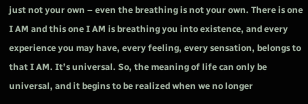just not your own – even the breathing is not your own. There is one I AM and this one I AM is breathing you into existence, and every experience you may have, every feeling, every sensation, belongs to that I AM. It’s universal. So, the meaning of life can only be universal, and it begins to be realized when we no longer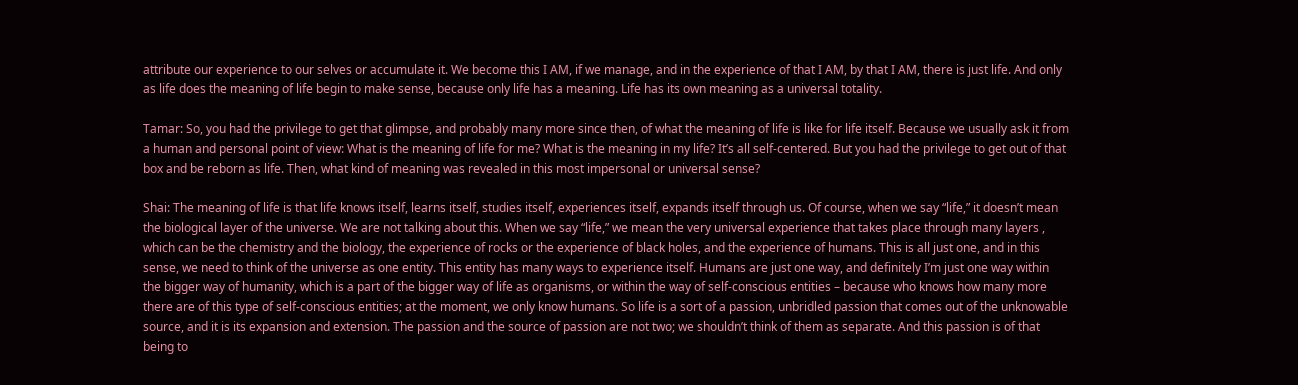attribute our experience to our selves or accumulate it. We become this I AM, if we manage, and in the experience of that I AM, by that I AM, there is just life. And only as life does the meaning of life begin to make sense, because only life has a meaning. Life has its own meaning as a universal totality.

Tamar: So, you had the privilege to get that glimpse, and probably many more since then, of what the meaning of life is like for life itself. Because we usually ask it from a human and personal point of view: What is the meaning of life for me? What is the meaning in my life? It’s all self-centered. But you had the privilege to get out of that box and be reborn as life. Then, what kind of meaning was revealed in this most impersonal or universal sense?

Shai: The meaning of life is that life knows itself, learns itself, studies itself, experiences itself, expands itself through us. Of course, when we say “life,” it doesn’t mean the biological layer of the universe. We are not talking about this. When we say “life,” we mean the very universal experience that takes place through many layers , which can be the chemistry and the biology, the experience of rocks or the experience of black holes, and the experience of humans. This is all just one, and in this sense, we need to think of the universe as one entity. This entity has many ways to experience itself. Humans are just one way, and definitely I’m just one way within the bigger way of humanity, which is a part of the bigger way of life as organisms, or within the way of self-conscious entities – because who knows how many more there are of this type of self-conscious entities; at the moment, we only know humans. So life is a sort of a passion, unbridled passion that comes out of the unknowable source, and it is its expansion and extension. The passion and the source of passion are not two; we shouldn’t think of them as separate. And this passion is of that being to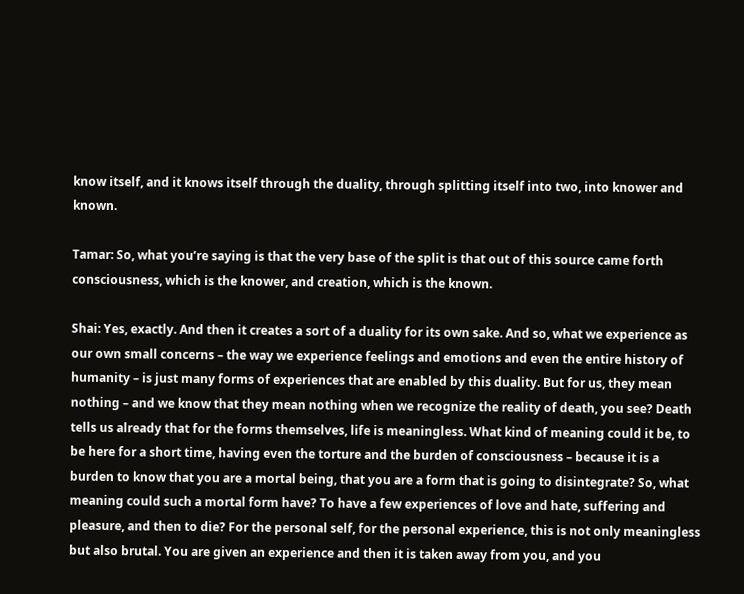know itself, and it knows itself through the duality, through splitting itself into two, into knower and known.

Tamar: So, what you’re saying is that the very base of the split is that out of this source came forth consciousness, which is the knower, and creation, which is the known.

Shai: Yes, exactly. And then it creates a sort of a duality for its own sake. And so, what we experience as our own small concerns – the way we experience feelings and emotions and even the entire history of humanity – is just many forms of experiences that are enabled by this duality. But for us, they mean
nothing – and we know that they mean nothing when we recognize the reality of death, you see? Death tells us already that for the forms themselves, life is meaningless. What kind of meaning could it be, to be here for a short time, having even the torture and the burden of consciousness – because it is a burden to know that you are a mortal being, that you are a form that is going to disintegrate? So, what meaning could such a mortal form have? To have a few experiences of love and hate, suffering and pleasure, and then to die? For the personal self, for the personal experience, this is not only meaningless but also brutal. You are given an experience and then it is taken away from you, and you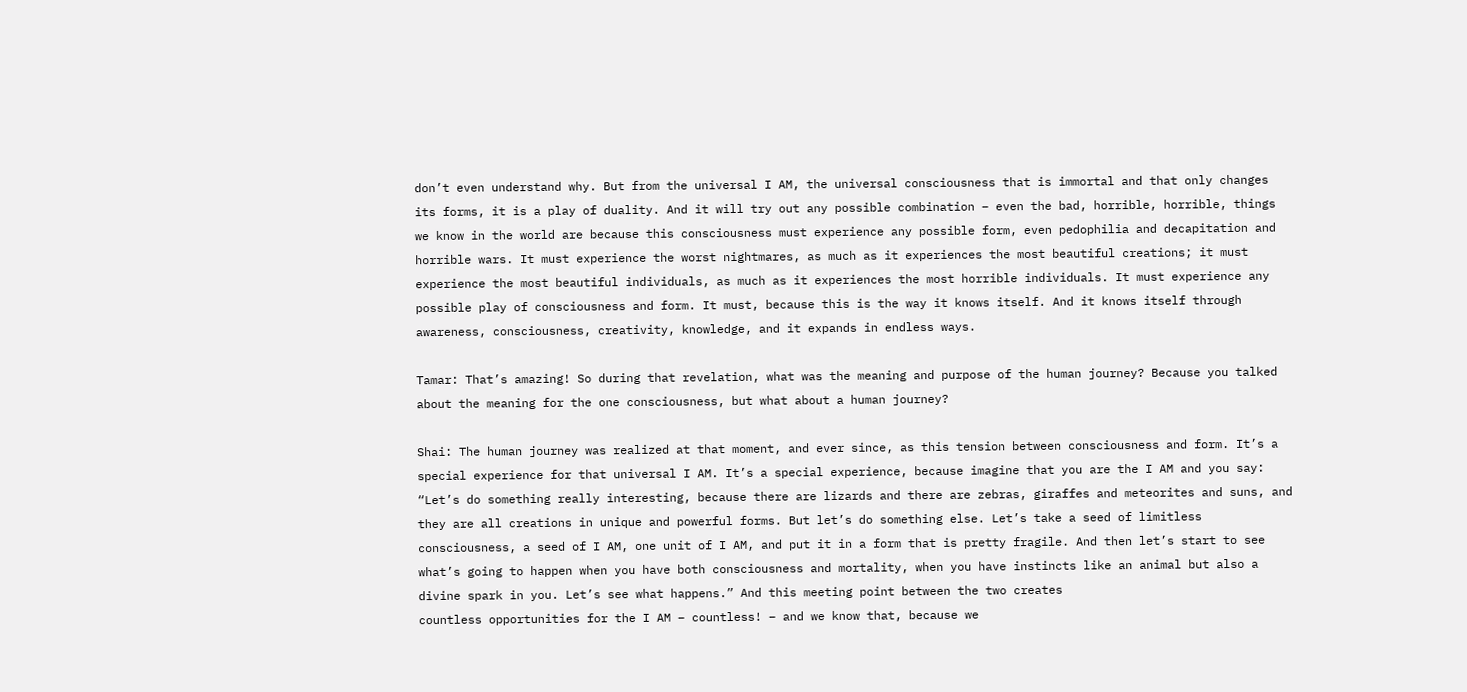don’t even understand why. But from the universal I AM, the universal consciousness that is immortal and that only changes its forms, it is a play of duality. And it will try out any possible combination – even the bad, horrible, horrible, things we know in the world are because this consciousness must experience any possible form, even pedophilia and decapitation and horrible wars. It must experience the worst nightmares, as much as it experiences the most beautiful creations; it must experience the most beautiful individuals, as much as it experiences the most horrible individuals. It must experience any possible play of consciousness and form. It must, because this is the way it knows itself. And it knows itself through awareness, consciousness, creativity, knowledge, and it expands in endless ways.

Tamar: That’s amazing! So during that revelation, what was the meaning and purpose of the human journey? Because you talked about the meaning for the one consciousness, but what about a human journey?

Shai: The human journey was realized at that moment, and ever since, as this tension between consciousness and form. It’s a special experience for that universal I AM. It’s a special experience, because imagine that you are the I AM and you say: “Let’s do something really interesting, because there are lizards and there are zebras, giraffes and meteorites and suns, and they are all creations in unique and powerful forms. But let’s do something else. Let’s take a seed of limitless consciousness, a seed of I AM, one unit of I AM, and put it in a form that is pretty fragile. And then let’s start to see what’s going to happen when you have both consciousness and mortality, when you have instincts like an animal but also a divine spark in you. Let’s see what happens.” And this meeting point between the two creates
countless opportunities for the I AM – countless! – and we know that, because we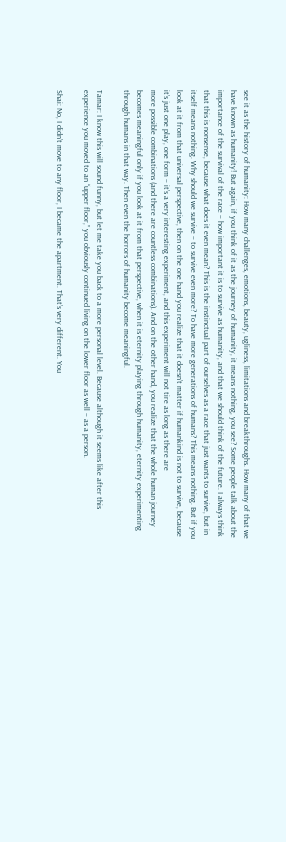see it as the history of humanity: How many challenges, emotions, beauty, ugliness, limitations and breakthroughs. How many of that we have known as humanity! But again, if you think of it as the journey of humanity, it means nothing, you see? Some people talk about the importance of the survival of the race – how important it is to survive as humanity, and that we should think of the future. I always think that this is nonsense, because what does it even mean? This is the instinctual part of ourselves as a race that just wants to survive, but in itself means nothing. Why should we survive – to survive even more? To have more generations of humans? This means nothing. But if you look at it from that universal perspective, then on the one hand you realize that it doesn’t matter if humankind is not to survive, because it’s just one play, one form – it’s a very interesting experiment, and this experiment will not tire as long as there are
more possible combinations (and there are countless combinations). And on the other hand, you realize that the whole human journey becomes meaningful only if you look at it from that perspective, when it is eternity playing through humanity, eternity experimenting through humans in that way. Then even the horrors of humanity become meaningful.

Tamar: I know this will sound funny, but let me take you back to a more personal level. Because although it seems like after this experience you moved to an “upper floor,” you obviously continued living on the lower floor as well – as a person.

Shai: No, I didn’t move to any floor, I became the apartment. That’s very different. You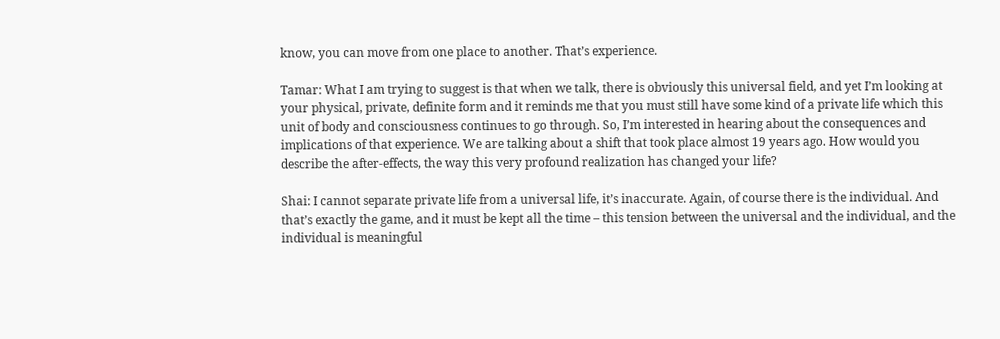know, you can move from one place to another. That’s experience.

Tamar: What I am trying to suggest is that when we talk, there is obviously this universal field, and yet I’m looking at your physical, private, definite form and it reminds me that you must still have some kind of a private life which this unit of body and consciousness continues to go through. So, I’m interested in hearing about the consequences and implications of that experience. We are talking about a shift that took place almost 19 years ago. How would you describe the after-effects, the way this very profound realization has changed your life?

Shai: I cannot separate private life from a universal life, it’s inaccurate. Again, of course there is the individual. And that’s exactly the game, and it must be kept all the time – this tension between the universal and the individual, and the individual is meaningful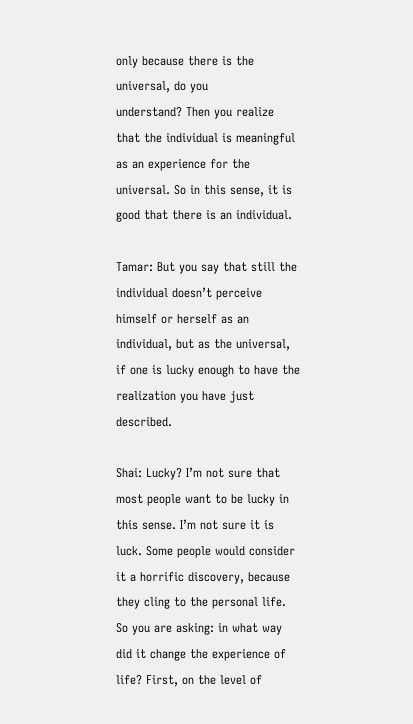only because there is the universal, do you
understand? Then you realize that the individual is meaningful as an experience for the universal. So in this sense, it is good that there is an individual.

Tamar: But you say that still the individual doesn’t perceive himself or herself as an individual, but as the universal, if one is lucky enough to have the realization you have just described.

Shai: Lucky? I’m not sure that most people want to be lucky in this sense. I’m not sure it is luck. Some people would consider it a horrific discovery, because they cling to the personal life. So you are asking: in what way did it change the experience of life? First, on the level of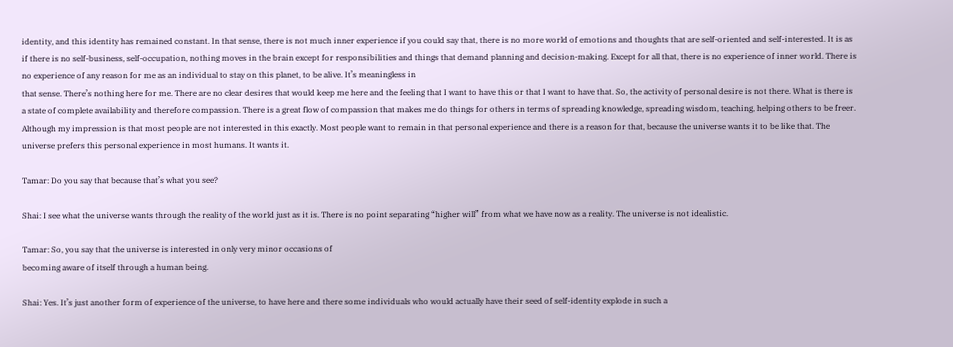identity, and this identity has remained constant. In that sense, there is not much inner experience if you could say that, there is no more world of emotions and thoughts that are self-oriented and self-interested. It is as if there is no self-business, self-occupation, nothing moves in the brain except for responsibilities and things that demand planning and decision-making. Except for all that, there is no experience of inner world. There is no experience of any reason for me as an individual to stay on this planet, to be alive. It’s meaningless in
that sense. There’s nothing here for me. There are no clear desires that would keep me here and the feeling that I want to have this or that I want to have that. So, the activity of personal desire is not there. What is there is a state of complete availability and therefore compassion. There is a great flow of compassion that makes me do things for others in terms of spreading knowledge, spreading wisdom, teaching, helping others to be freer. Although my impression is that most people are not interested in this exactly. Most people want to remain in that personal experience and there is a reason for that, because the universe wants it to be like that. The universe prefers this personal experience in most humans. It wants it.

Tamar: Do you say that because that’s what you see?

Shai: I see what the universe wants through the reality of the world just as it is. There is no point separating “higher will” from what we have now as a reality. The universe is not idealistic.

Tamar: So, you say that the universe is interested in only very minor occasions of
becoming aware of itself through a human being.

Shai: Yes. It’s just another form of experience of the universe, to have here and there some individuals who would actually have their seed of self-identity explode in such a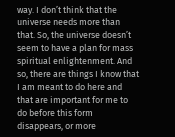way. I don’t think that the universe needs more than that. So, the universe doesn’t seem to have a plan for mass spiritual enlightenment. And so, there are things I know that I am meant to do here and that are important for me to do before this form disappears, or more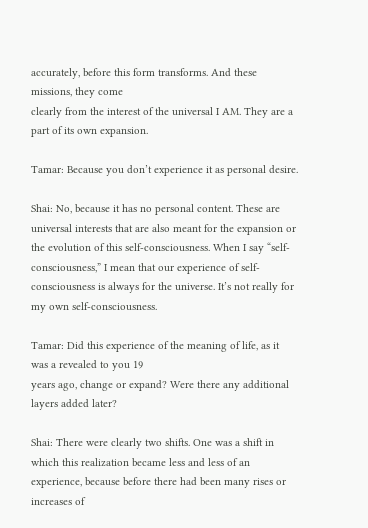accurately, before this form transforms. And these missions, they come
clearly from the interest of the universal I AM. They are a part of its own expansion.

Tamar: Because you don’t experience it as personal desire.

Shai: No, because it has no personal content. These are universal interests that are also meant for the expansion or the evolution of this self-consciousness. When I say “self-consciousness,” I mean that our experience of self-consciousness is always for the universe. It’s not really for my own self-consciousness.

Tamar: Did this experience of the meaning of life, as it was a revealed to you 19
years ago, change or expand? Were there any additional layers added later?

Shai: There were clearly two shifts. One was a shift in which this realization became less and less of an experience, because before there had been many rises or increases of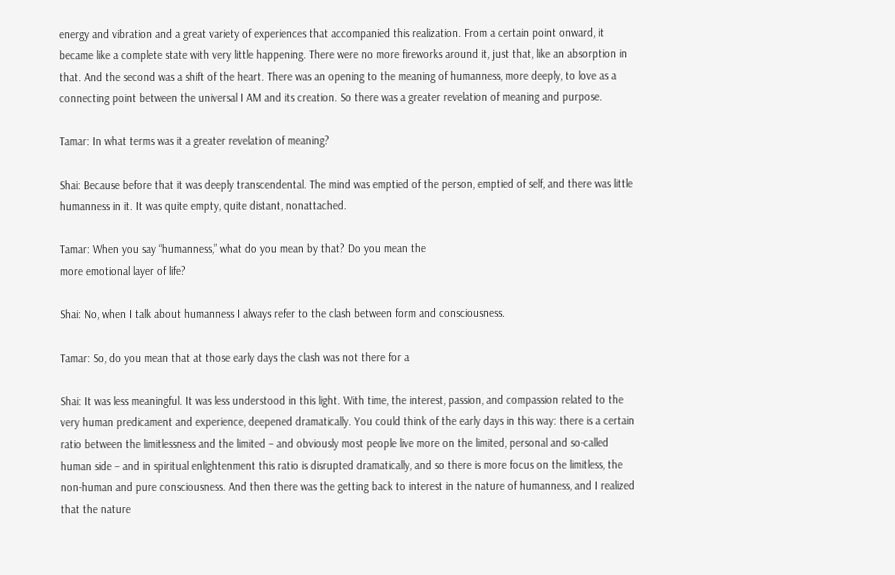energy and vibration and a great variety of experiences that accompanied this realization. From a certain point onward, it became like a complete state with very little happening. There were no more fireworks around it, just that, like an absorption in that. And the second was a shift of the heart. There was an opening to the meaning of humanness, more deeply, to love as a connecting point between the universal I AM and its creation. So there was a greater revelation of meaning and purpose.

Tamar: In what terms was it a greater revelation of meaning?

Shai: Because before that it was deeply transcendental. The mind was emptied of the person, emptied of self, and there was little humanness in it. It was quite empty, quite distant, nonattached.

Tamar: When you say “humanness,” what do you mean by that? Do you mean the
more emotional layer of life?

Shai: No, when I talk about humanness I always refer to the clash between form and consciousness.

Tamar: So, do you mean that at those early days the clash was not there for a

Shai: It was less meaningful. It was less understood in this light. With time, the interest, passion, and compassion related to the very human predicament and experience, deepened dramatically. You could think of the early days in this way: there is a certain ratio between the limitlessness and the limited – and obviously most people live more on the limited, personal and so-called human side – and in spiritual enlightenment this ratio is disrupted dramatically, and so there is more focus on the limitless, the non-human and pure consciousness. And then there was the getting back to interest in the nature of humanness, and I realized that the nature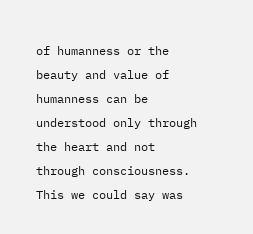of humanness or the beauty and value of humanness can be understood only through the heart and not through consciousness. This we could say was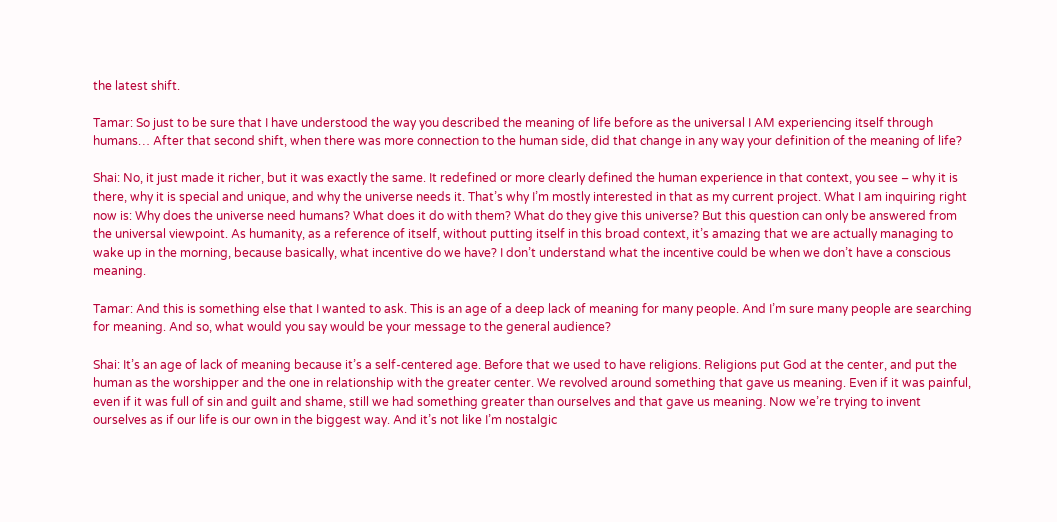the latest shift.

Tamar: So just to be sure that I have understood the way you described the meaning of life before as the universal I AM experiencing itself through humans… After that second shift, when there was more connection to the human side, did that change in any way your definition of the meaning of life?

Shai: No, it just made it richer, but it was exactly the same. It redefined or more clearly defined the human experience in that context, you see – why it is there, why it is special and unique, and why the universe needs it. That’s why I’m mostly interested in that as my current project. What I am inquiring right now is: Why does the universe need humans? What does it do with them? What do they give this universe? But this question can only be answered from the universal viewpoint. As humanity, as a reference of itself, without putting itself in this broad context, it’s amazing that we are actually managing to wake up in the morning, because basically, what incentive do we have? I don’t understand what the incentive could be when we don’t have a conscious meaning.

Tamar: And this is something else that I wanted to ask. This is an age of a deep lack of meaning for many people. And I’m sure many people are searching for meaning. And so, what would you say would be your message to the general audience?

Shai: It’s an age of lack of meaning because it’s a self-centered age. Before that we used to have religions. Religions put God at the center, and put the human as the worshipper and the one in relationship with the greater center. We revolved around something that gave us meaning. Even if it was painful, even if it was full of sin and guilt and shame, still we had something greater than ourselves and that gave us meaning. Now we’re trying to invent ourselves as if our life is our own in the biggest way. And it’s not like I’m nostalgic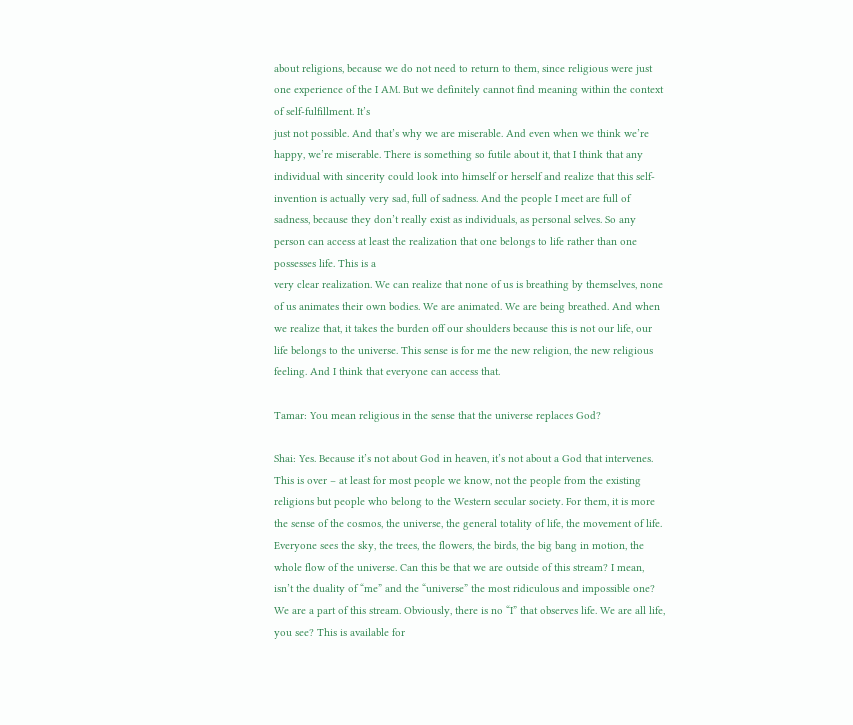about religions, because we do not need to return to them, since religious were just one experience of the I AM. But we definitely cannot find meaning within the context of self-fulfillment. It’s
just not possible. And that’s why we are miserable. And even when we think we’re happy, we’re miserable. There is something so futile about it, that I think that any individual with sincerity could look into himself or herself and realize that this self-invention is actually very sad, full of sadness. And the people I meet are full of sadness, because they don’t really exist as individuals, as personal selves. So any person can access at least the realization that one belongs to life rather than one possesses life. This is a
very clear realization. We can realize that none of us is breathing by themselves, none of us animates their own bodies. We are animated. We are being breathed. And when we realize that, it takes the burden off our shoulders because this is not our life, our life belongs to the universe. This sense is for me the new religion, the new religious feeling. And I think that everyone can access that.

Tamar: You mean religious in the sense that the universe replaces God?

Shai: Yes. Because it’s not about God in heaven, it’s not about a God that intervenes. This is over – at least for most people we know, not the people from the existing religions but people who belong to the Western secular society. For them, it is more the sense of the cosmos, the universe, the general totality of life, the movement of life. Everyone sees the sky, the trees, the flowers, the birds, the big bang in motion, the whole flow of the universe. Can this be that we are outside of this stream? I mean, isn’t the duality of “me” and the “universe” the most ridiculous and impossible one? We are a part of this stream. Obviously, there is no “I” that observes life. We are all life, you see? This is available for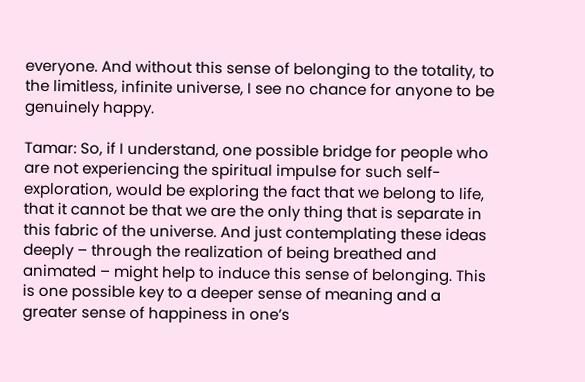everyone. And without this sense of belonging to the totality, to the limitless, infinite universe, I see no chance for anyone to be genuinely happy.

Tamar: So, if I understand, one possible bridge for people who are not experiencing the spiritual impulse for such self-exploration, would be exploring the fact that we belong to life, that it cannot be that we are the only thing that is separate in this fabric of the universe. And just contemplating these ideas deeply – through the realization of being breathed and animated – might help to induce this sense of belonging. This is one possible key to a deeper sense of meaning and a greater sense of happiness in one’s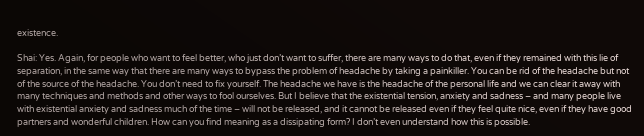existence.

Shai: Yes. Again, for people who want to feel better, who just don’t want to suffer, there are many ways to do that, even if they remained with this lie of separation, in the same way that there are many ways to bypass the problem of headache by taking a painkiller. You can be rid of the headache but not of the source of the headache. You don’t need to fix yourself. The headache we have is the headache of the personal life and we can clear it away with many techniques and methods and other ways to fool ourselves. But I believe that the existential tension, anxiety and sadness – and many people live with existential anxiety and sadness much of the time – will not be released, and it cannot be released even if they feel quite nice, even if they have good partners and wonderful children. How can you find meaning as a dissipating form? I don’t even understand how this is possible.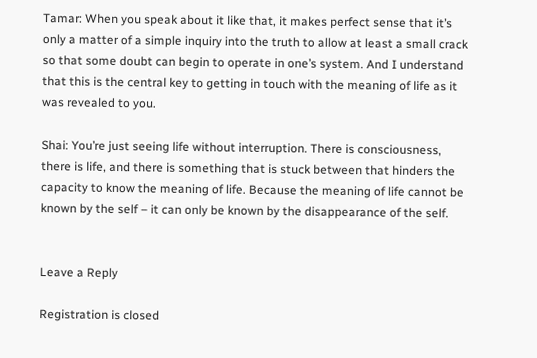Tamar: When you speak about it like that, it makes perfect sense that it’s only a matter of a simple inquiry into the truth to allow at least a small crack so that some doubt can begin to operate in one’s system. And I understand that this is the central key to getting in touch with the meaning of life as it was revealed to you.

Shai: You’re just seeing life without interruption. There is consciousness, there is life, and there is something that is stuck between that hinders the capacity to know the meaning of life. Because the meaning of life cannot be known by the self – it can only be known by the disappearance of the self.


Leave a Reply

Registration is closed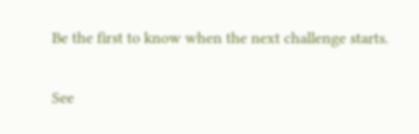Be the first to know when the next challenge starts.

See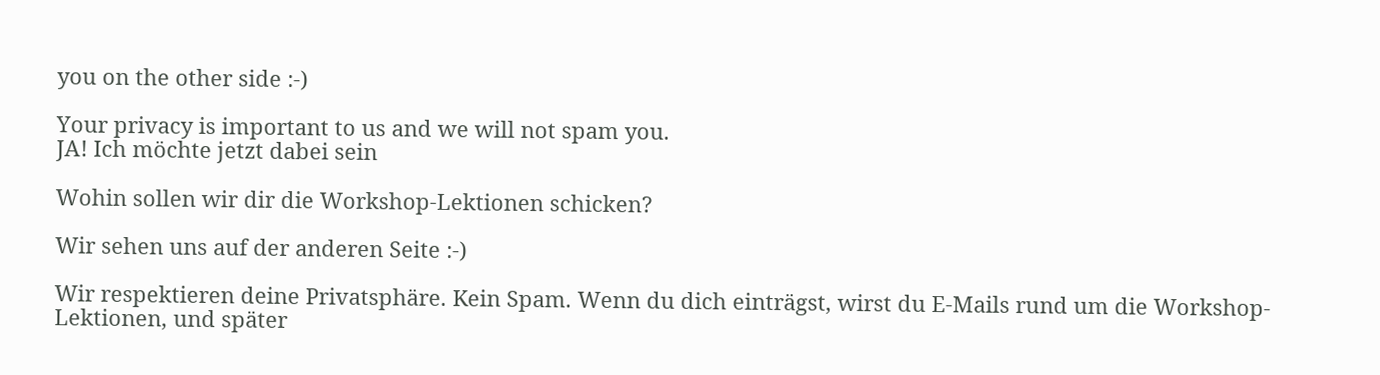you on the other side :-)

Your privacy is important to us and we will not spam you.
JA! Ich möchte jetzt dabei sein

Wohin sollen wir dir die Workshop-Lektionen schicken?

Wir sehen uns auf der anderen Seite :-)

Wir respektieren deine Privatsphäre. Kein Spam. Wenn du dich einträgst, wirst du E-Mails rund um die Workshop-Lektionen, und später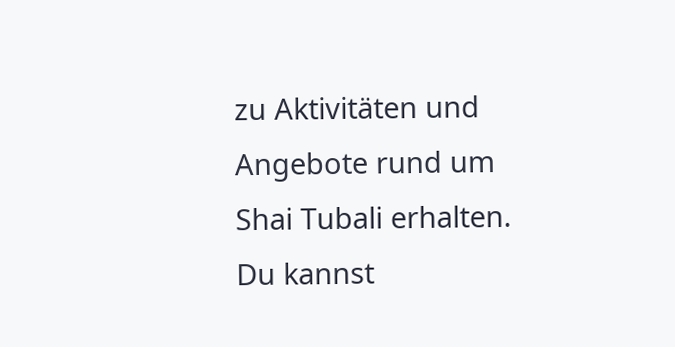zu Aktivitäten und Angebote rund um Shai Tubali erhalten. Du kannst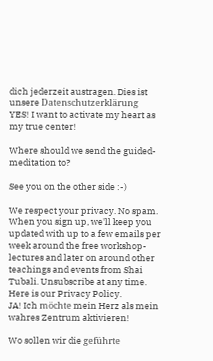dich jederzeit austragen. Dies ist unsere Datenschutzerklärung
YES! I want to activate my heart as my true center!

Where should we send the guided-meditation to?

See you on the other side :-)

We respect your privacy. No spam. When you sign up, we'll keep you updated with up to a few emails per week around the free workshop-lectures and later on around other teachings and events from Shai Tubali. Unsubscribe at any time. Here is our Privacy Policy.
JA! Ich möchte mein Herz als mein wahres Zentrum aktivieren!

Wo sollen wir die geführte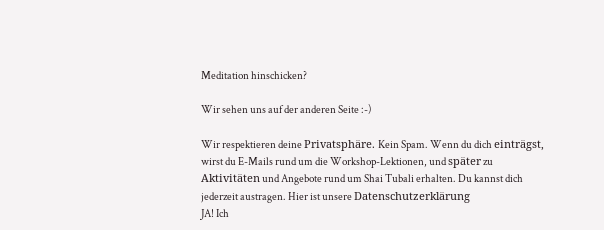Meditation hinschicken?

Wir sehen uns auf der anderen Seite :-)

Wir respektieren deine Privatsphäre. Kein Spam. Wenn du dich einträgst, wirst du E-Mails rund um die Workshop-Lektionen, und später zu Aktivitäten und Angebote rund um Shai Tubali erhalten. Du kannst dich jederzeit austragen. Hier ist unsere Datenschutzerklärung
JA! Ich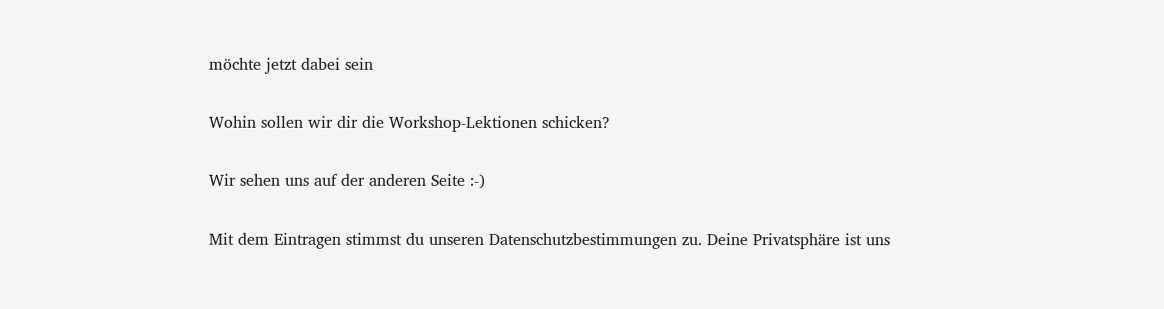möchte jetzt dabei sein

Wohin sollen wir dir die Workshop-Lektionen schicken?

Wir sehen uns auf der anderen Seite :-)

Mit dem Eintragen stimmst du unseren Datenschutzbestimmungen zu. Deine Privatsphäre ist uns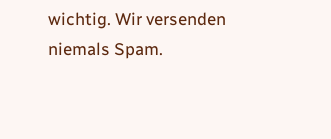wichtig. Wir versenden niemals Spam.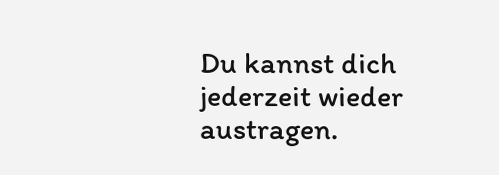Du kannst dich jederzeit wieder austragen.